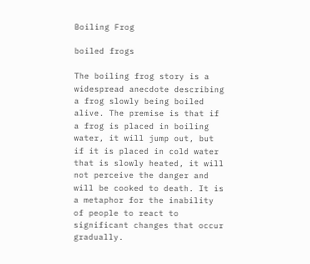Boiling Frog

boiled frogs

The boiling frog story is a widespread anecdote describing a frog slowly being boiled alive. The premise is that if a frog is placed in boiling water, it will jump out, but if it is placed in cold water that is slowly heated, it will not perceive the danger and will be cooked to death. It is a metaphor for the inability of people to react to significant changes that occur gradually.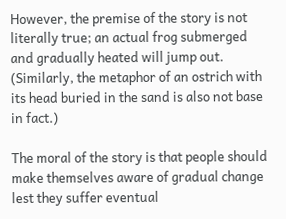However, the premise of the story is not literally true; an actual frog submerged and gradually heated will jump out. (Similarly, the metaphor of an ostrich with its head buried in the sand is also not base in fact.)

The moral of the story is that people should make themselves aware of gradual change lest they suffer eventual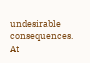undesirable consequences. At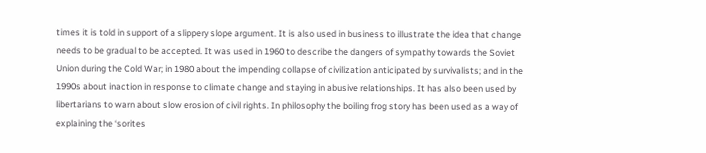times it is told in support of a slippery slope argument. It is also used in business to illustrate the idea that change needs to be gradual to be accepted. It was used in 1960 to describe the dangers of sympathy towards the Soviet Union during the Cold War; in 1980 about the impending collapse of civilization anticipated by survivalists; and in the 1990s about inaction in response to climate change and staying in abusive relationships. It has also been used by libertarians to warn about slow erosion of civil rights. In philosophy the boiling frog story has been used as a way of explaining the ‘sorites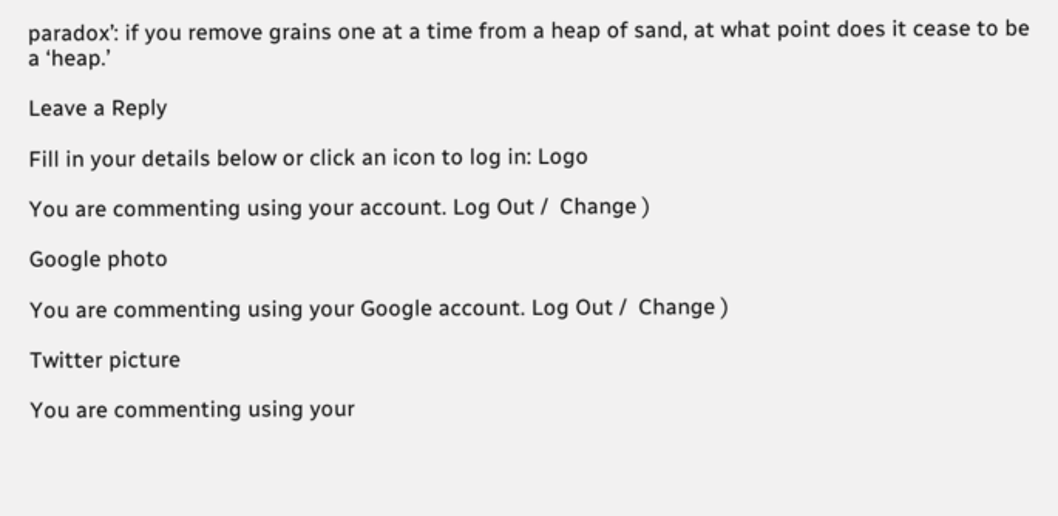paradox’: if you remove grains one at a time from a heap of sand, at what point does it cease to be a ‘heap.’

Leave a Reply

Fill in your details below or click an icon to log in: Logo

You are commenting using your account. Log Out /  Change )

Google photo

You are commenting using your Google account. Log Out /  Change )

Twitter picture

You are commenting using your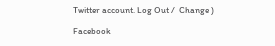Twitter account. Log Out /  Change )

Facebook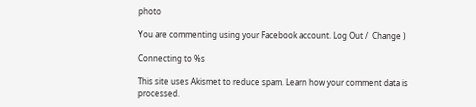photo

You are commenting using your Facebook account. Log Out /  Change )

Connecting to %s

This site uses Akismet to reduce spam. Learn how your comment data is processed.